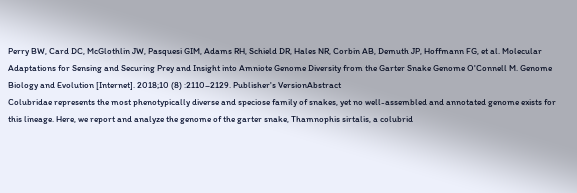Perry BW, Card DC, McGlothlin JW, Pasquesi GIM, Adams RH, Schield DR, Hales NR, Corbin AB, Demuth JP, Hoffmann FG, et al. Molecular Adaptations for Sensing and Securing Prey and Insight into Amniote Genome Diversity from the Garter Snake Genome O'Connell M. Genome Biology and Evolution [Internet]. 2018;10 (8) :2110–2129. Publisher's VersionAbstract
Colubridae represents the most phenotypically diverse and speciose family of snakes, yet no well-assembled and annotated genome exists for this lineage. Here, we report and analyze the genome of the garter snake, Thamnophis sirtalis, a colubrid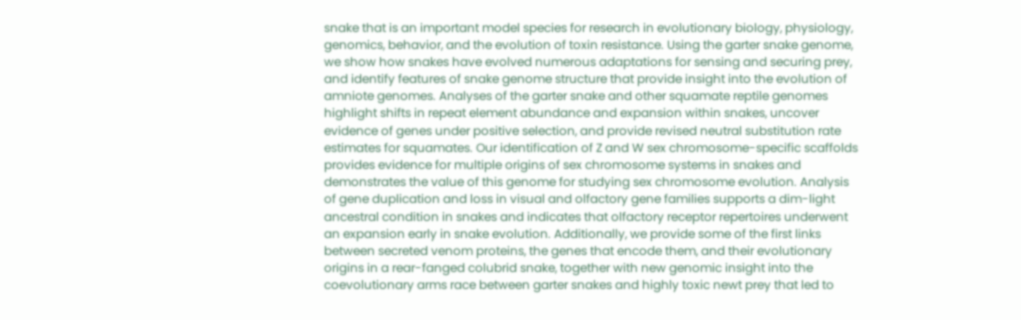snake that is an important model species for research in evolutionary biology, physiology, genomics, behavior, and the evolution of toxin resistance. Using the garter snake genome, we show how snakes have evolved numerous adaptations for sensing and securing prey, and identify features of snake genome structure that provide insight into the evolution of amniote genomes. Analyses of the garter snake and other squamate reptile genomes highlight shifts in repeat element abundance and expansion within snakes, uncover evidence of genes under positive selection, and provide revised neutral substitution rate estimates for squamates. Our identification of Z and W sex chromosome-specific scaffolds provides evidence for multiple origins of sex chromosome systems in snakes and demonstrates the value of this genome for studying sex chromosome evolution. Analysis of gene duplication and loss in visual and olfactory gene families supports a dim-light ancestral condition in snakes and indicates that olfactory receptor repertoires underwent an expansion early in snake evolution. Additionally, we provide some of the first links between secreted venom proteins, the genes that encode them, and their evolutionary origins in a rear-fanged colubrid snake, together with new genomic insight into the coevolutionary arms race between garter snakes and highly toxic newt prey that led to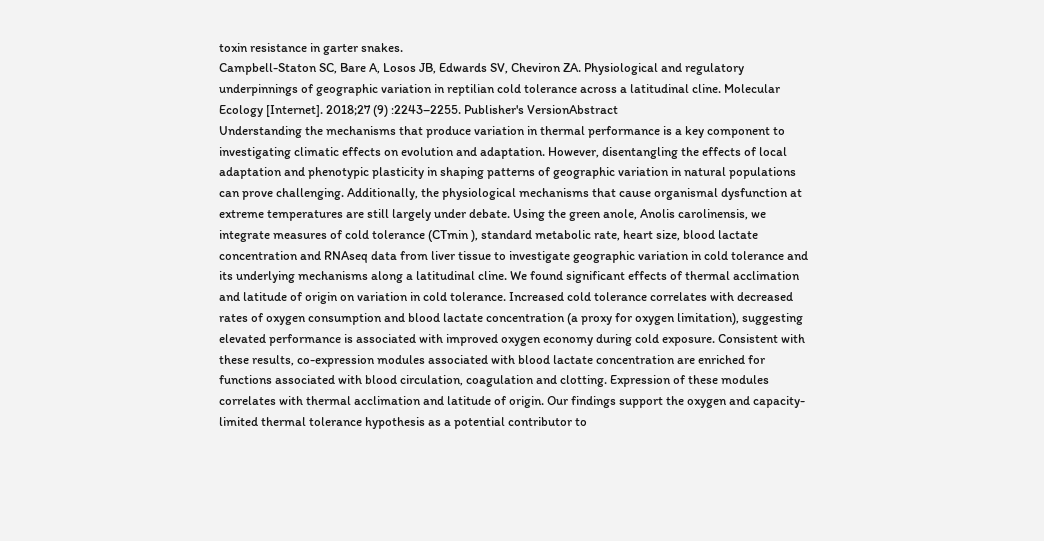toxin resistance in garter snakes.
Campbell-Staton SC, Bare A, Losos JB, Edwards SV, Cheviron ZA. Physiological and regulatory underpinnings of geographic variation in reptilian cold tolerance across a latitudinal cline. Molecular Ecology [Internet]. 2018;27 (9) :2243–2255. Publisher's VersionAbstract
Understanding the mechanisms that produce variation in thermal performance is a key component to investigating climatic effects on evolution and adaptation. However, disentangling the effects of local adaptation and phenotypic plasticity in shaping patterns of geographic variation in natural populations can prove challenging. Additionally, the physiological mechanisms that cause organismal dysfunction at extreme temperatures are still largely under debate. Using the green anole, Anolis carolinensis, we integrate measures of cold tolerance (CTmin ), standard metabolic rate, heart size, blood lactate concentration and RNAseq data from liver tissue to investigate geographic variation in cold tolerance and its underlying mechanisms along a latitudinal cline. We found significant effects of thermal acclimation and latitude of origin on variation in cold tolerance. Increased cold tolerance correlates with decreased rates of oxygen consumption and blood lactate concentration (a proxy for oxygen limitation), suggesting elevated performance is associated with improved oxygen economy during cold exposure. Consistent with these results, co-expression modules associated with blood lactate concentration are enriched for functions associated with blood circulation, coagulation and clotting. Expression of these modules correlates with thermal acclimation and latitude of origin. Our findings support the oxygen and capacity-limited thermal tolerance hypothesis as a potential contributor to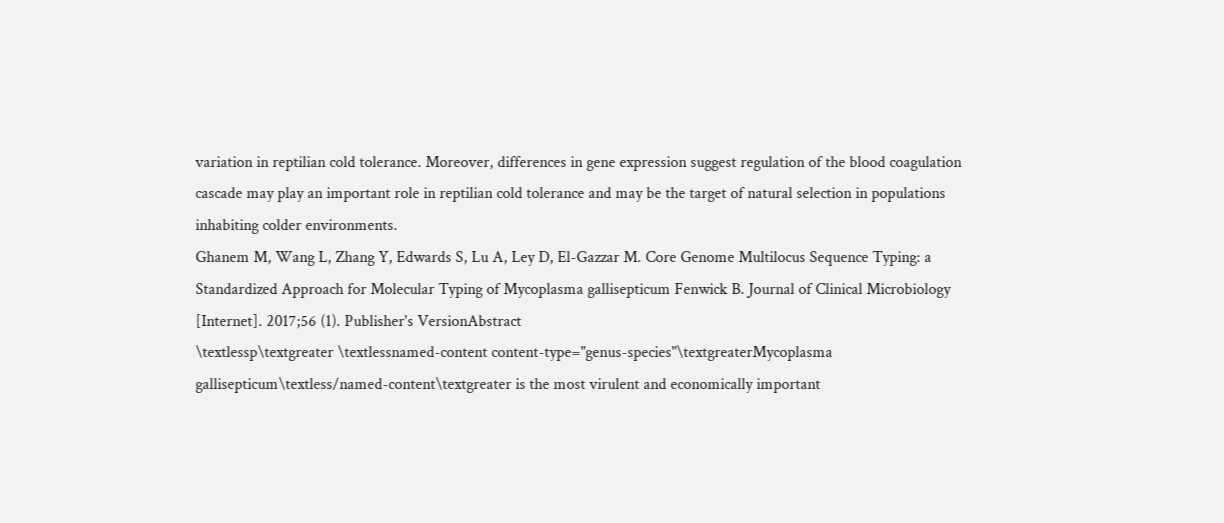variation in reptilian cold tolerance. Moreover, differences in gene expression suggest regulation of the blood coagulation cascade may play an important role in reptilian cold tolerance and may be the target of natural selection in populations inhabiting colder environments.
Ghanem M, Wang L, Zhang Y, Edwards S, Lu A, Ley D, El-Gazzar M. Core Genome Multilocus Sequence Typing: a Standardized Approach for Molecular Typing of Mycoplasma gallisepticum Fenwick B. Journal of Clinical Microbiology [Internet]. 2017;56 (1). Publisher's VersionAbstract
\textlessp\textgreater \textlessnamed-content content-type="genus-species"\textgreaterMycoplasma gallisepticum\textless/named-content\textgreater is the most virulent and economically important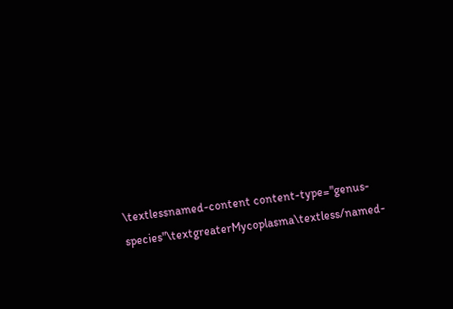\textlessnamed-content content-type="genus-species"\textgreaterMycoplasma\textless/named-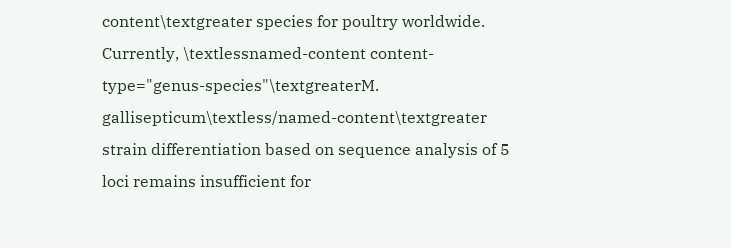content\textgreater species for poultry worldwide. Currently, \textlessnamed-content content-type="genus-species"\textgreaterM. gallisepticum\textless/named-content\textgreater strain differentiation based on sequence analysis of 5 loci remains insufficient for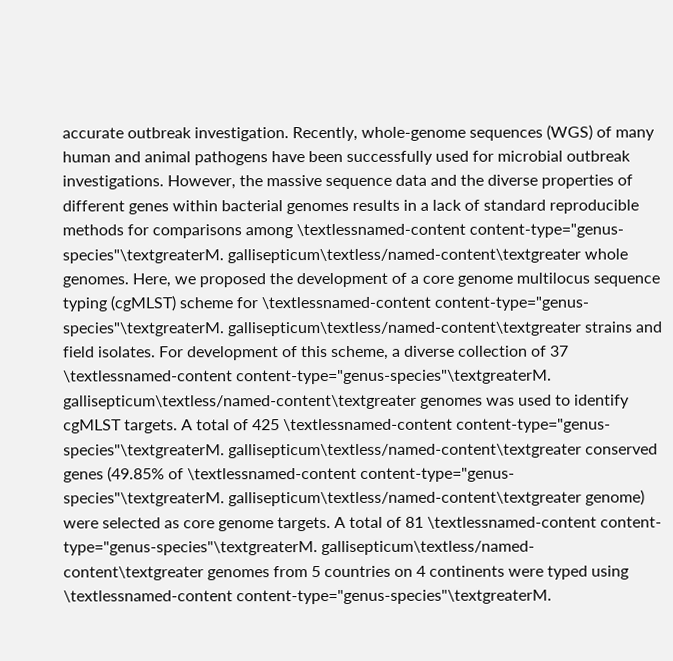accurate outbreak investigation. Recently, whole-genome sequences (WGS) of many human and animal pathogens have been successfully used for microbial outbreak investigations. However, the massive sequence data and the diverse properties of different genes within bacterial genomes results in a lack of standard reproducible methods for comparisons among \textlessnamed-content content-type="genus-species"\textgreaterM. gallisepticum\textless/named-content\textgreater whole genomes. Here, we proposed the development of a core genome multilocus sequence typing (cgMLST) scheme for \textlessnamed-content content-type="genus-species"\textgreaterM. gallisepticum\textless/named-content\textgreater strains and field isolates. For development of this scheme, a diverse collection of 37 \textlessnamed-content content-type="genus-species"\textgreaterM. gallisepticum\textless/named-content\textgreater genomes was used to identify cgMLST targets. A total of 425 \textlessnamed-content content-type="genus-species"\textgreaterM. gallisepticum\textless/named-content\textgreater conserved genes (49.85% of \textlessnamed-content content-type="genus-species"\textgreaterM. gallisepticum\textless/named-content\textgreater genome) were selected as core genome targets. A total of 81 \textlessnamed-content content-type="genus-species"\textgreaterM. gallisepticum\textless/named-content\textgreater genomes from 5 countries on 4 continents were typed using \textlessnamed-content content-type="genus-species"\textgreaterM.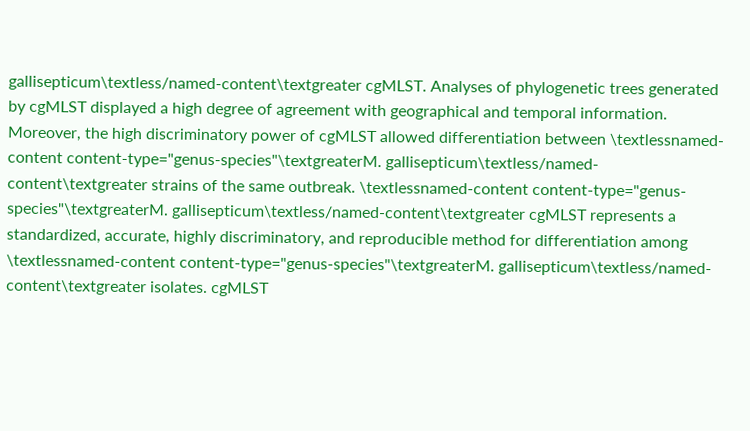gallisepticum\textless/named-content\textgreater cgMLST. Analyses of phylogenetic trees generated by cgMLST displayed a high degree of agreement with geographical and temporal information. Moreover, the high discriminatory power of cgMLST allowed differentiation between \textlessnamed-content content-type="genus-species"\textgreaterM. gallisepticum\textless/named-content\textgreater strains of the same outbreak. \textlessnamed-content content-type="genus-species"\textgreaterM. gallisepticum\textless/named-content\textgreater cgMLST represents a standardized, accurate, highly discriminatory, and reproducible method for differentiation among \textlessnamed-content content-type="genus-species"\textgreaterM. gallisepticum\textless/named-content\textgreater isolates. cgMLST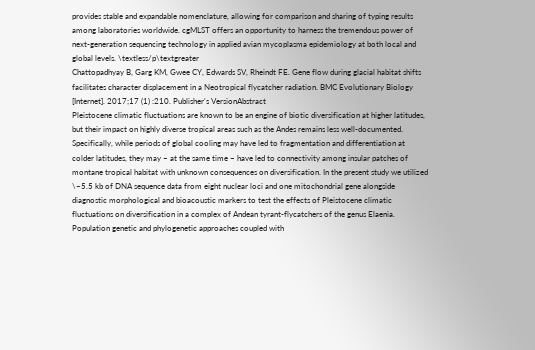provides stable and expandable nomenclature, allowing for comparison and sharing of typing results among laboratories worldwide. cgMLST offers an opportunity to harness the tremendous power of next-generation sequencing technology in applied avian mycoplasma epidemiology at both local and global levels. \textless/p\textgreater
Chattopadhyay B, Garg KM, Gwee CY, Edwards SV, Rheindt FE. Gene flow during glacial habitat shifts facilitates character displacement in a Neotropical flycatcher radiation. BMC Evolutionary Biology [Internet]. 2017;17 (1) :210. Publisher's VersionAbstract
Pleistocene climatic fluctuations are known to be an engine of biotic diversification at higher latitudes, but their impact on highly diverse tropical areas such as the Andes remains less well-documented. Specifically, while periods of global cooling may have led to fragmentation and differentiation at colder latitudes, they may – at the same time – have led to connectivity among insular patches of montane tropical habitat with unknown consequences on diversification. In the present study we utilized \~5.5 kb of DNA sequence data from eight nuclear loci and one mitochondrial gene alongside diagnostic morphological and bioacoustic markers to test the effects of Pleistocene climatic fluctuations on diversification in a complex of Andean tyrant-flycatchers of the genus Elaenia. Population genetic and phylogenetic approaches coupled with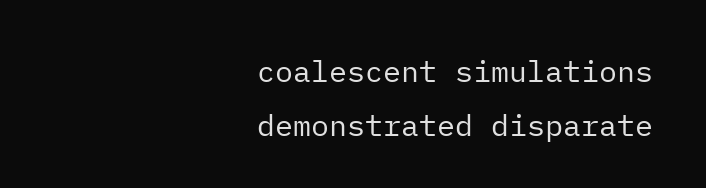coalescent simulations demonstrated disparate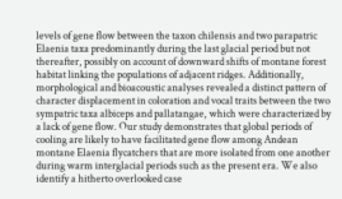levels of gene flow between the taxon chilensis and two parapatric Elaenia taxa predominantly during the last glacial period but not thereafter, possibly on account of downward shifts of montane forest habitat linking the populations of adjacent ridges. Additionally, morphological and bioacoustic analyses revealed a distinct pattern of character displacement in coloration and vocal traits between the two sympatric taxa albiceps and pallatangae, which were characterized by a lack of gene flow. Our study demonstrates that global periods of cooling are likely to have facilitated gene flow among Andean montane Elaenia flycatchers that are more isolated from one another during warm interglacial periods such as the present era. We also identify a hitherto overlooked case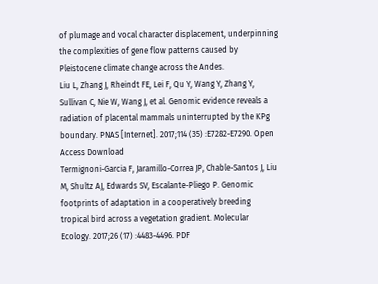of plumage and vocal character displacement, underpinning the complexities of gene flow patterns caused by Pleistocene climate change across the Andes.
Liu L, Zhang J, Rheindt FE, Lei F, Qu Y, Wang Y, Zhang Y, Sullivan C, Nie W, Wang J, et al. Genomic evidence reveals a radiation of placental mammals uninterrupted by the KPg boundary. PNAS [Internet]. 2017;114 (35) :E7282-E7290. Open Access Download
Termignoni-Garcia F, Jaramillo-Correa JP, Chable-Santos J, Liu M, Shultz AJ, Edwards SV, Escalante-Pliego P. Genomic footprints of adaptation in a cooperatively breeding tropical bird across a vegetation gradient. Molecular Ecology. 2017;26 (17) :4483-4496. PDF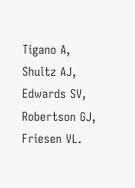Tigano A, Shultz AJ, Edwards SV, Robertson GJ, Friesen VL.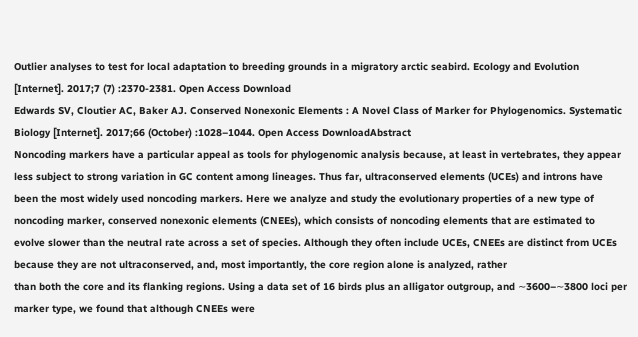Outlier analyses to test for local adaptation to breeding grounds in a migratory arctic seabird. Ecology and Evolution [Internet]. 2017;7 (7) :2370-2381. Open Access Download
Edwards SV, Cloutier AC, Baker AJ. Conserved Nonexonic Elements : A Novel Class of Marker for Phylogenomics. Systematic Biology [Internet]. 2017;66 (October) :1028–1044. Open Access DownloadAbstract
Noncoding markers have a particular appeal as tools for phylogenomic analysis because, at least in vertebrates, they appear less subject to strong variation in GC content among lineages. Thus far, ultraconserved elements (UCEs) and introns have been the most widely used noncoding markers. Here we analyze and study the evolutionary properties of a new type of noncoding marker, conserved nonexonic elements (CNEEs), which consists of noncoding elements that are estimated to evolve slower than the neutral rate across a set of species. Although they often include UCEs, CNEEs are distinct from UCEs because they are not ultraconserved, and, most importantly, the core region alone is analyzed, rather
than both the core and its flanking regions. Using a data set of 16 birds plus an alligator outgroup, and ∼3600–∼3800 loci per marker type, we found that although CNEEs were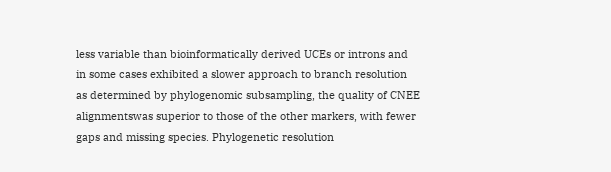less variable than bioinformatically derived UCEs or introns and in some cases exhibited a slower approach to branch resolution as determined by phylogenomic subsampling, the quality of CNEE alignmentswas superior to those of the other markers, with fewer gaps and missing species. Phylogenetic resolution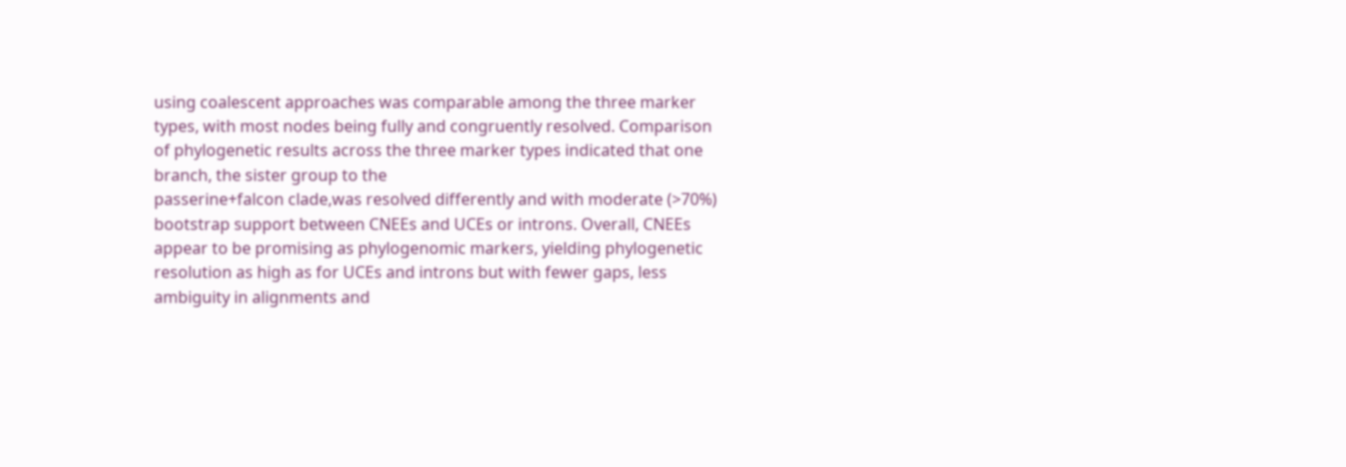using coalescent approaches was comparable among the three marker types, with most nodes being fully and congruently resolved. Comparison of phylogenetic results across the three marker types indicated that one branch, the sister group to the
passerine+falcon clade,was resolved differently and with moderate (>70%) bootstrap support between CNEEs and UCEs or introns. Overall, CNEEs appear to be promising as phylogenomic markers, yielding phylogenetic resolution as high as for UCEs and introns but with fewer gaps, less ambiguity in alignments and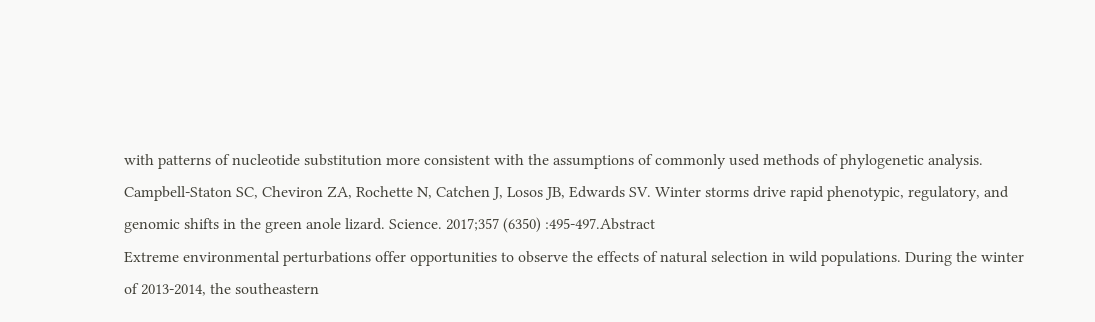with patterns of nucleotide substitution more consistent with the assumptions of commonly used methods of phylogenetic analysis.
Campbell-Staton SC, Cheviron ZA, Rochette N, Catchen J, Losos JB, Edwards SV. Winter storms drive rapid phenotypic, regulatory, and genomic shifts in the green anole lizard. Science. 2017;357 (6350) :495-497.Abstract
Extreme environmental perturbations offer opportunities to observe the effects of natural selection in wild populations. During the winter of 2013-2014, the southeastern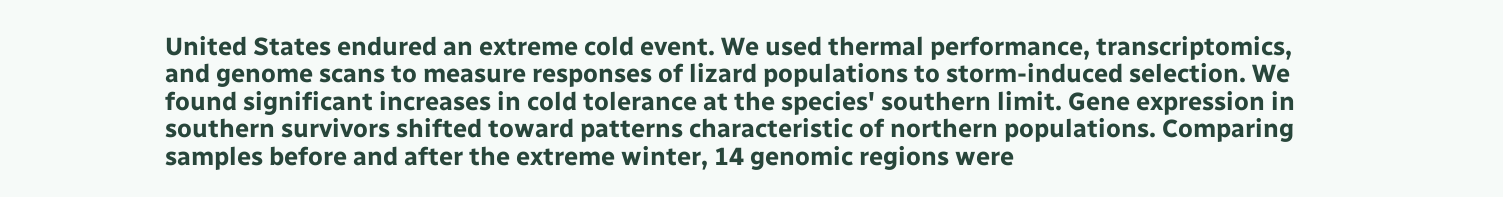United States endured an extreme cold event. We used thermal performance, transcriptomics, and genome scans to measure responses of lizard populations to storm-induced selection. We found significant increases in cold tolerance at the species' southern limit. Gene expression in southern survivors shifted toward patterns characteristic of northern populations. Comparing samples before and after the extreme winter, 14 genomic regions were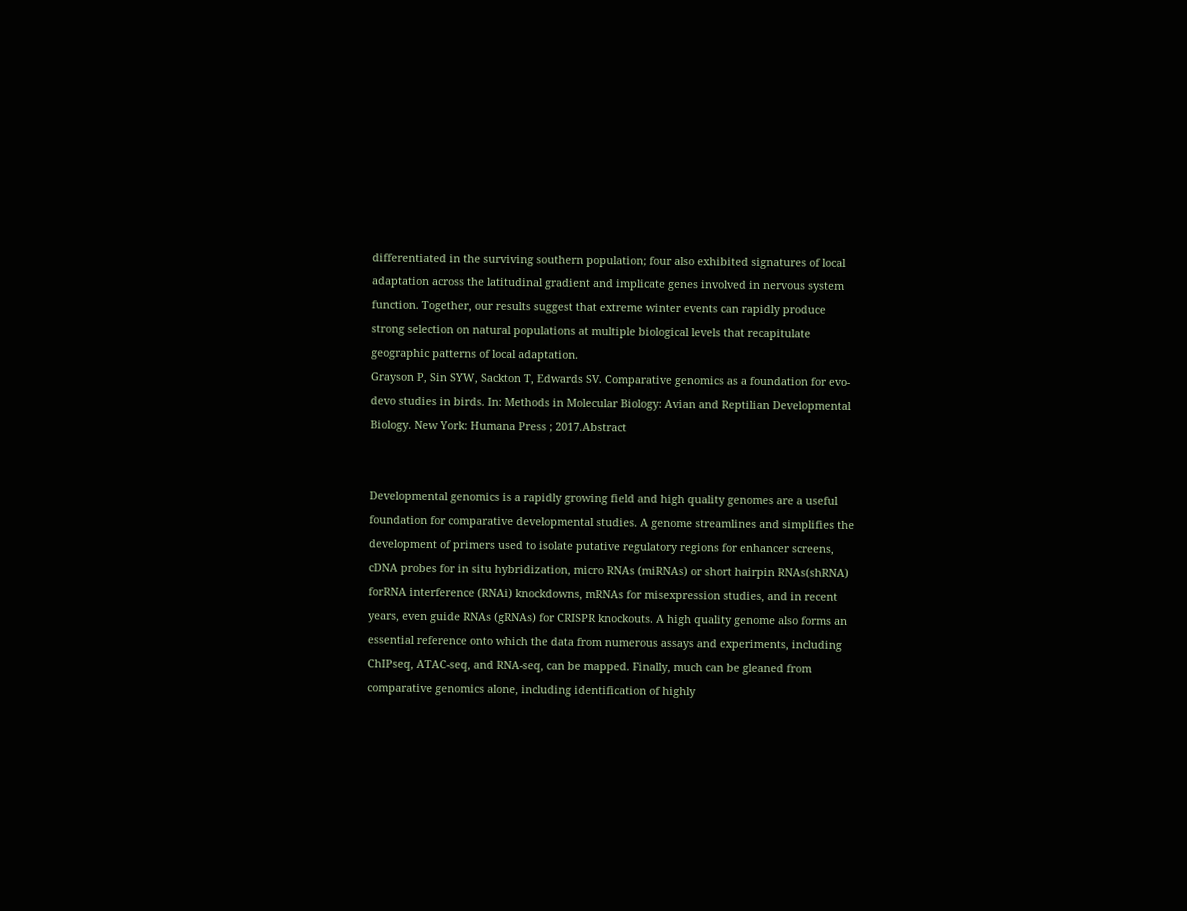differentiated in the surviving southern population; four also exhibited signatures of local adaptation across the latitudinal gradient and implicate genes involved in nervous system function. Together, our results suggest that extreme winter events can rapidly produce strong selection on natural populations at multiple biological levels that recapitulate geographic patterns of local adaptation.
Grayson P, Sin SYW, Sackton T, Edwards SV. Comparative genomics as a foundation for evo-devo studies in birds. In: Methods in Molecular Biology: Avian and Reptilian Developmental Biology. New York: Humana Press ; 2017.Abstract


Developmental genomics is a rapidly growing field and high quality genomes are a useful foundation for comparative developmental studies. A genome streamlines and simplifies the development of primers used to isolate putative regulatory regions for enhancer screens, cDNA probes for in situ hybridization, micro RNAs (miRNAs) or short hairpin RNAs(shRNA) forRNA interference (RNAi) knockdowns, mRNAs for misexpression studies, and in recent years, even guide RNAs (gRNAs) for CRISPR knockouts. A high quality genome also forms an essential reference onto which the data from numerous assays and experiments, including ChIPseq, ATAC-seq, and RNA-seq, can be mapped. Finally, much can be gleaned from comparative genomics alone, including identification of highly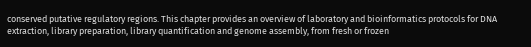conserved putative regulatory regions. This chapter provides an overview of laboratory and bioinformatics protocols for DNA extraction, library preparation, library quantification and genome assembly, from fresh or frozen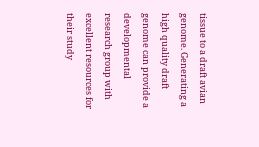tissue to a draft avian genome. Generating a high quality draft genome can provide a developmental research group with excellent resources for their study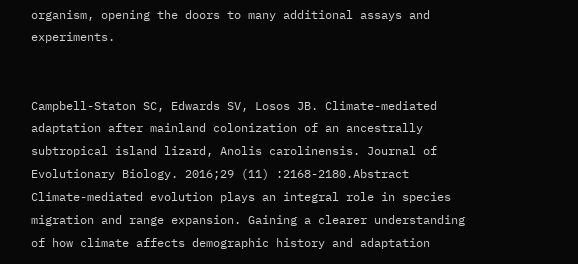organism, opening the doors to many additional assays and experiments.


Campbell-Staton SC, Edwards SV, Losos JB. Climate-mediated adaptation after mainland colonization of an ancestrally subtropical island lizard, Anolis carolinensis. Journal of Evolutionary Biology. 2016;29 (11) :2168-2180.Abstract
Climate-mediated evolution plays an integral role in species migration and range expansion. Gaining a clearer understanding of how climate affects demographic history and adaptation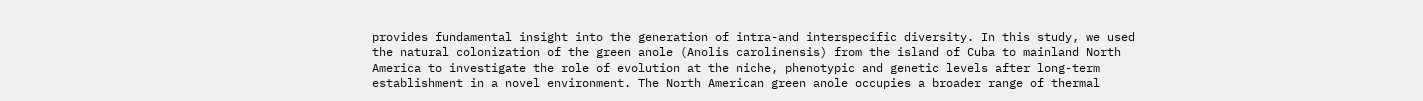provides fundamental insight into the generation of intra-and interspecific diversity. In this study, we used the natural colonization of the green anole (Anolis carolinensis) from the island of Cuba to mainland North America to investigate the role of evolution at the niche, phenotypic and genetic levels after long-term establishment in a novel environment. The North American green anole occupies a broader range of thermal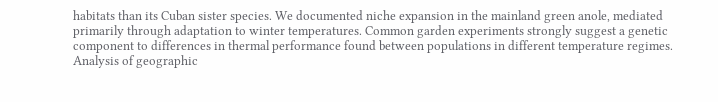habitats than its Cuban sister species. We documented niche expansion in the mainland green anole, mediated primarily through adaptation to winter temperatures. Common garden experiments strongly suggest a genetic component to differences in thermal performance found between populations in different temperature regimes. Analysis of geographic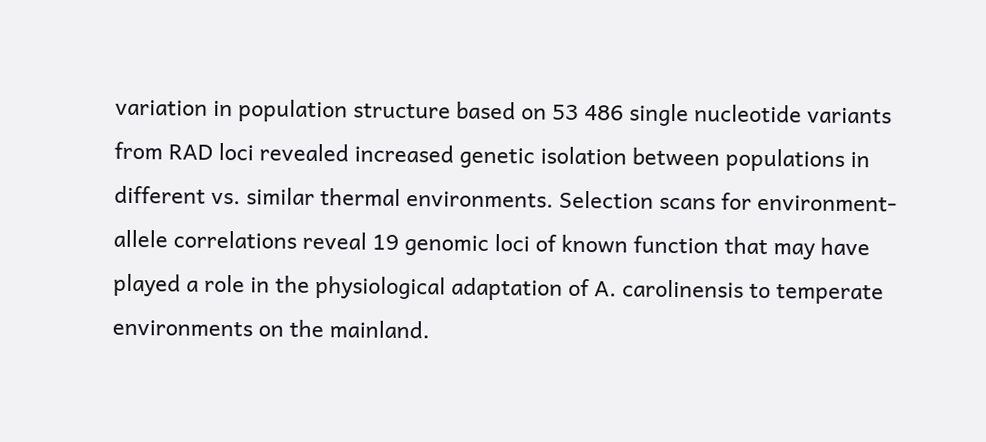variation in population structure based on 53 486 single nucleotide variants from RAD loci revealed increased genetic isolation between populations in different vs. similar thermal environments. Selection scans for environment-allele correlations reveal 19 genomic loci of known function that may have played a role in the physiological adaptation of A. carolinensis to temperate environments on the mainland.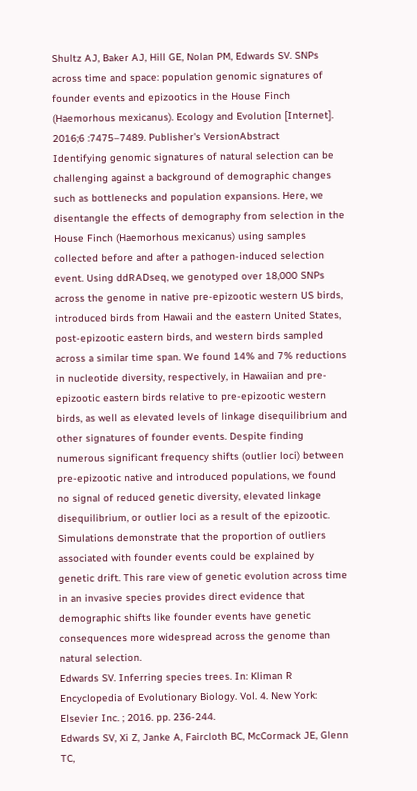Shultz AJ, Baker AJ, Hill GE, Nolan PM, Edwards SV. SNPs across time and space: population genomic signatures of founder events and epizootics in the House Finch (Haemorhous mexicanus). Ecology and Evolution [Internet]. 2016;6 :7475–7489. Publisher's VersionAbstract
Identifying genomic signatures of natural selection can be challenging against a background of demographic changes such as bottlenecks and population expansions. Here, we disentangle the effects of demography from selection in the House Finch (Haemorhous mexicanus) using samples collected before and after a pathogen-induced selection event. Using ddRADseq, we genotyped over 18,000 SNPs across the genome in native pre-epizootic western US birds, introduced birds from Hawaii and the eastern United States, post-epizootic eastern birds, and western birds sampled across a similar time span. We found 14% and 7% reductions in nucleotide diversity, respectively, in Hawaiian and pre-epizootic eastern birds relative to pre-epizootic western birds, as well as elevated levels of linkage disequilibrium and other signatures of founder events. Despite finding numerous significant frequency shifts (outlier loci) between pre-epizootic native and introduced populations, we found no signal of reduced genetic diversity, elevated linkage disequilibrium, or outlier loci as a result of the epizootic. Simulations demonstrate that the proportion of outliers associated with founder events could be explained by genetic drift. This rare view of genetic evolution across time in an invasive species provides direct evidence that demographic shifts like founder events have genetic consequences more widespread across the genome than natural selection.
Edwards SV. Inferring species trees. In: Kliman R Encyclopedia of Evolutionary Biology. Vol. 4. New York: Elsevier Inc. ; 2016. pp. 236-244.
Edwards SV, Xi Z, Janke A, Faircloth BC, McCormack JE, Glenn TC,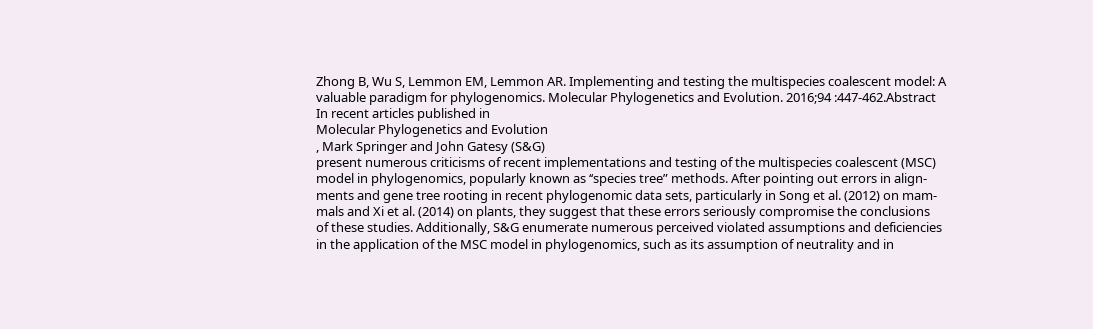Zhong B, Wu S, Lemmon EM, Lemmon AR. Implementing and testing the multispecies coalescent model: A valuable paradigm for phylogenomics. Molecular Phylogenetics and Evolution. 2016;94 :447-462.Abstract
In recent articles published in
Molecular Phylogenetics and Evolution
, Mark Springer and John Gatesy (S&G)
present numerous criticisms of recent implementations and testing of the multispecies coalescent (MSC)
model in phylogenomics, popularly known as ‘‘species tree” methods. After pointing out errors in align-
ments and gene tree rooting in recent phylogenomic data sets, particularly in Song et al. (2012) on mam-
mals and Xi et al. (2014) on plants, they suggest that these errors seriously compromise the conclusions
of these studies. Additionally, S&G enumerate numerous perceived violated assumptions and deficiencies
in the application of the MSC model in phylogenomics, such as its assumption of neutrality and in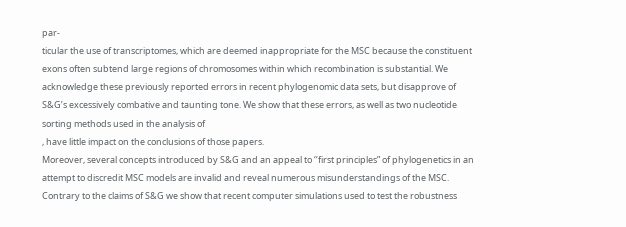par-
ticular the use of transcriptomes, which are deemed inappropriate for the MSC because the constituent
exons often subtend large regions of chromosomes within which recombination is substantial. We
acknowledge these previously reported errors in recent phylogenomic data sets, but disapprove of
S&G’s excessively combative and taunting tone. We show that these errors, as well as two nucleotide
sorting methods used in the analysis of
, have little impact on the conclusions of those papers.
Moreover, several concepts introduced by S&G and an appeal to ‘‘first principles” of phylogenetics in an
attempt to discredit MSC models are invalid and reveal numerous misunderstandings of the MSC.
Contrary to the claims of S&G we show that recent computer simulations used to test the robustness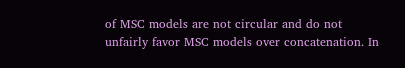of MSC models are not circular and do not unfairly favor MSC models over concatenation. In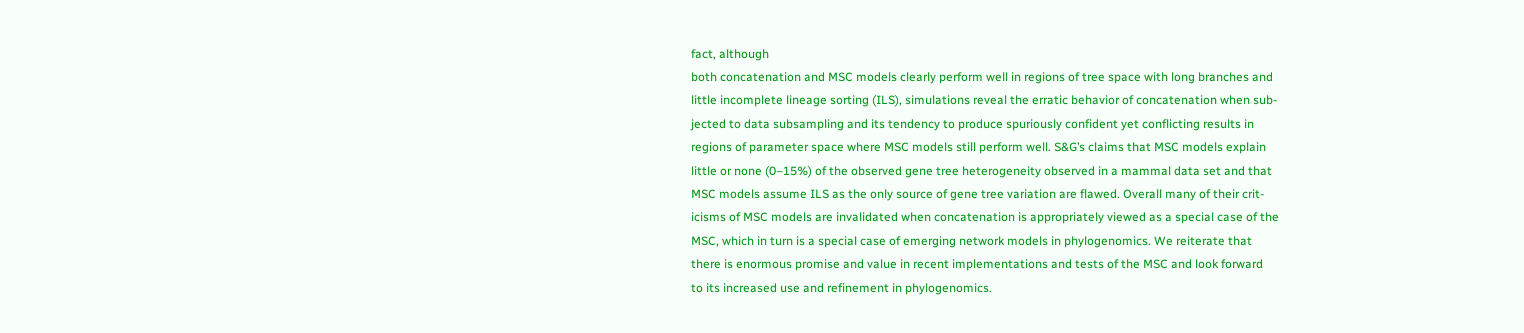fact, although
both concatenation and MSC models clearly perform well in regions of tree space with long branches and
little incomplete lineage sorting (ILS), simulations reveal the erratic behavior of concatenation when sub-
jected to data subsampling and its tendency to produce spuriously confident yet conflicting results in
regions of parameter space where MSC models still perform well. S&G’s claims that MSC models explain
little or none (0–15%) of the observed gene tree heterogeneity observed in a mammal data set and that
MSC models assume ILS as the only source of gene tree variation are flawed. Overall many of their crit-
icisms of MSC models are invalidated when concatenation is appropriately viewed as a special case of the
MSC, which in turn is a special case of emerging network models in phylogenomics. We reiterate that
there is enormous promise and value in recent implementations and tests of the MSC and look forward
to its increased use and refinement in phylogenomics.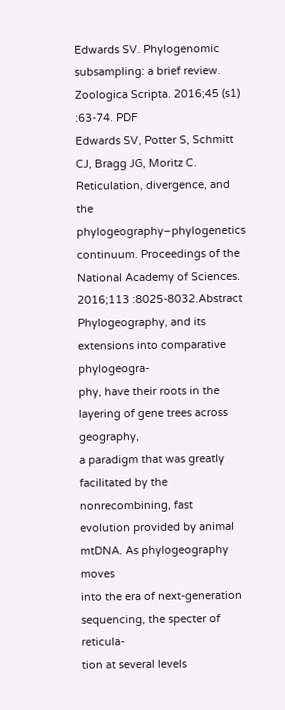Edwards SV. Phylogenomic subsampling: a brief review. Zoologica Scripta. 2016;45 (s1) :63-74. PDF
Edwards SV, Potter S, Schmitt CJ, Bragg JG, Moritz C. Reticulation, divergence, and the phylogeography–phylogenetics continuum. Proceedings of the National Academy of Sciences. 2016;113 :8025-8032.Abstract
Phylogeography, and its extensions into comparative phylogeogra-
phy, have their roots in the layering of gene trees across geography,
a paradigm that was greatly facilitated by the nonrecombining, fast
evolution provided by animal mtDNA. As phylogeography moves
into the era of next-generation sequencing, the specter of reticula-
tion at several levels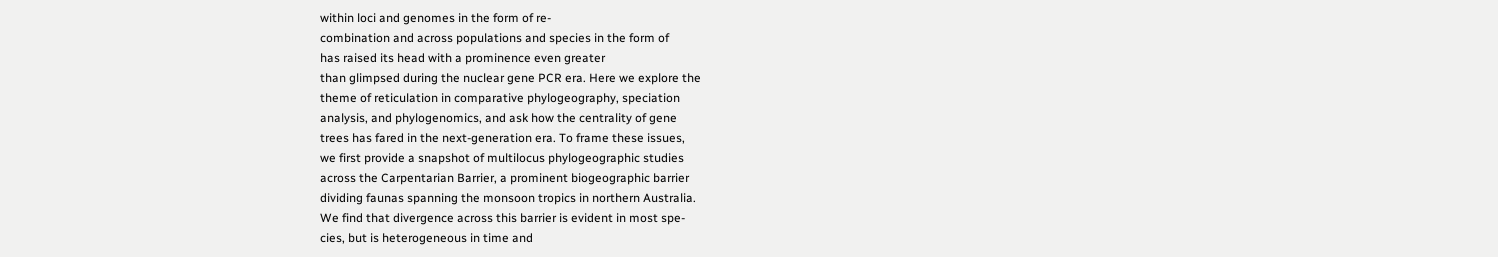within loci and genomes in the form of re-
combination and across populations and species in the form of
has raised its head with a prominence even greater
than glimpsed during the nuclear gene PCR era. Here we explore the
theme of reticulation in comparative phylogeography, speciation
analysis, and phylogenomics, and ask how the centrality of gene
trees has fared in the next-generation era. To frame these issues,
we first provide a snapshot of multilocus phylogeographic studies
across the Carpentarian Barrier, a prominent biogeographic barrier
dividing faunas spanning the monsoon tropics in northern Australia.
We find that divergence across this barrier is evident in most spe-
cies, but is heterogeneous in time and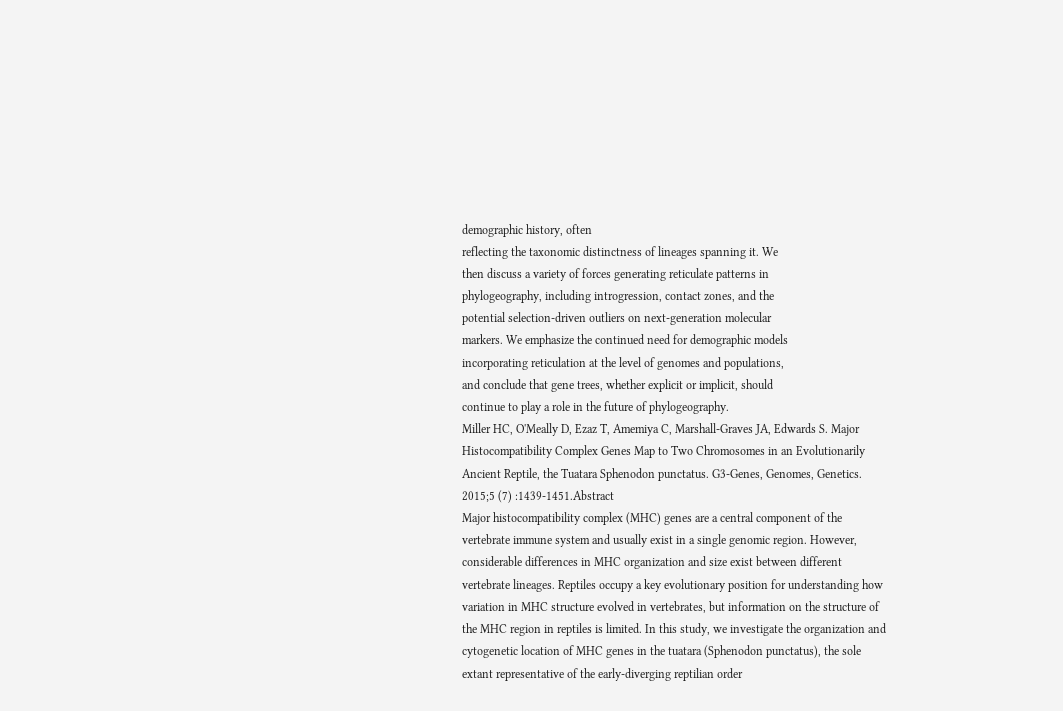demographic history, often
reflecting the taxonomic distinctness of lineages spanning it. We
then discuss a variety of forces generating reticulate patterns in
phylogeography, including introgression, contact zones, and the
potential selection-driven outliers on next-generation molecular
markers. We emphasize the continued need for demographic models
incorporating reticulation at the level of genomes and populations,
and conclude that gene trees, whether explicit or implicit, should
continue to play a role in the future of phylogeography.
Miller HC, O'Meally D, Ezaz T, Amemiya C, Marshall-Graves JA, Edwards S. Major Histocompatibility Complex Genes Map to Two Chromosomes in an Evolutionarily Ancient Reptile, the Tuatara Sphenodon punctatus. G3-Genes, Genomes, Genetics. 2015;5 (7) :1439-1451.Abstract
Major histocompatibility complex (MHC) genes are a central component of the vertebrate immune system and usually exist in a single genomic region. However, considerable differences in MHC organization and size exist between different vertebrate lineages. Reptiles occupy a key evolutionary position for understanding how variation in MHC structure evolved in vertebrates, but information on the structure of the MHC region in reptiles is limited. In this study, we investigate the organization and cytogenetic location of MHC genes in the tuatara (Sphenodon punctatus), the sole extant representative of the early-diverging reptilian order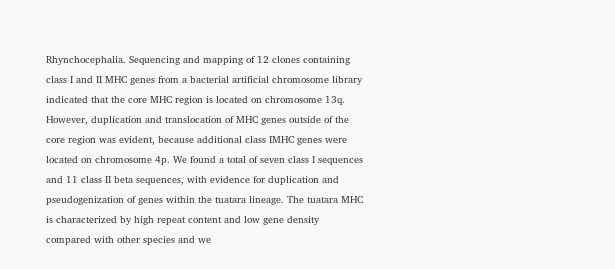Rhynchocephalia. Sequencing and mapping of 12 clones containing class I and II MHC genes from a bacterial artificial chromosome library indicated that the core MHC region is located on chromosome 13q. However, duplication and translocation of MHC genes outside of the core region was evident, because additional class IMHC genes were located on chromosome 4p. We found a total of seven class I sequences and 11 class II beta sequences, with evidence for duplication and pseudogenization of genes within the tuatara lineage. The tuatara MHC is characterized by high repeat content and low gene density compared with other species and we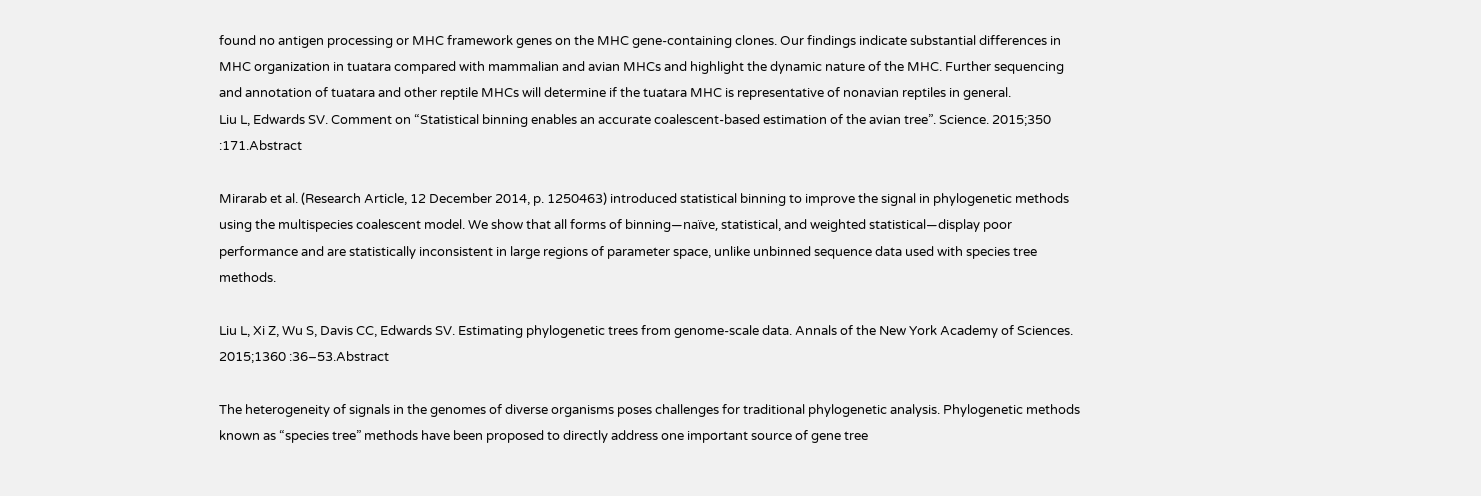found no antigen processing or MHC framework genes on the MHC gene-containing clones. Our findings indicate substantial differences in MHC organization in tuatara compared with mammalian and avian MHCs and highlight the dynamic nature of the MHC. Further sequencing and annotation of tuatara and other reptile MHCs will determine if the tuatara MHC is representative of nonavian reptiles in general.
Liu L, Edwards SV. Comment on “Statistical binning enables an accurate coalescent-based estimation of the avian tree”. Science. 2015;350 :171.Abstract

Mirarab et al. (Research Article, 12 December 2014, p. 1250463) introduced statistical binning to improve the signal in phylogenetic methods using the multispecies coalescent model. We show that all forms of binning—naïve, statistical, and weighted statistical—display poor performance and are statistically inconsistent in large regions of parameter space, unlike unbinned sequence data used with species tree methods.

Liu L, Xi Z, Wu S, Davis CC, Edwards SV. Estimating phylogenetic trees from genome-scale data. Annals of the New York Academy of Sciences. 2015;1360 :36–53.Abstract

The heterogeneity of signals in the genomes of diverse organisms poses challenges for traditional phylogenetic analysis. Phylogenetic methods known as “species tree” methods have been proposed to directly address one important source of gene tree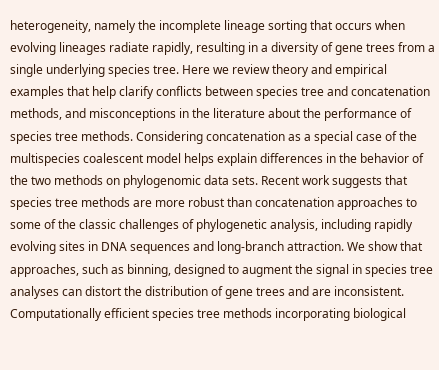heterogeneity, namely the incomplete lineage sorting that occurs when evolving lineages radiate rapidly, resulting in a diversity of gene trees from a single underlying species tree. Here we review theory and empirical examples that help clarify conflicts between species tree and concatenation methods, and misconceptions in the literature about the performance of species tree methods. Considering concatenation as a special case of the multispecies coalescent model helps explain differences in the behavior of the two methods on phylogenomic data sets. Recent work suggests that species tree methods are more robust than concatenation approaches to some of the classic challenges of phylogenetic analysis, including rapidly evolving sites in DNA sequences and long-branch attraction. We show that approaches, such as binning, designed to augment the signal in species tree analyses can distort the distribution of gene trees and are inconsistent. Computationally efficient species tree methods incorporating biological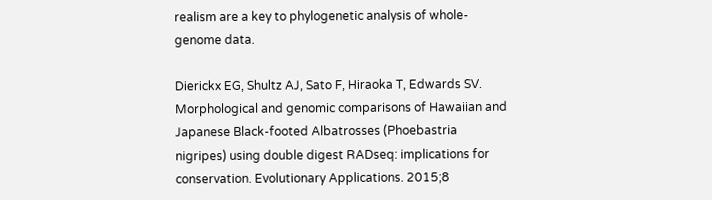realism are a key to phylogenetic analysis of whole-genome data.

Dierickx EG, Shultz AJ, Sato F, Hiraoka T, Edwards SV. Morphological and genomic comparisons of Hawaiian and Japanese Black-footed Albatrosses (Phoebastria nigripes) using double digest RADseq: implications for conservation. Evolutionary Applications. 2015;8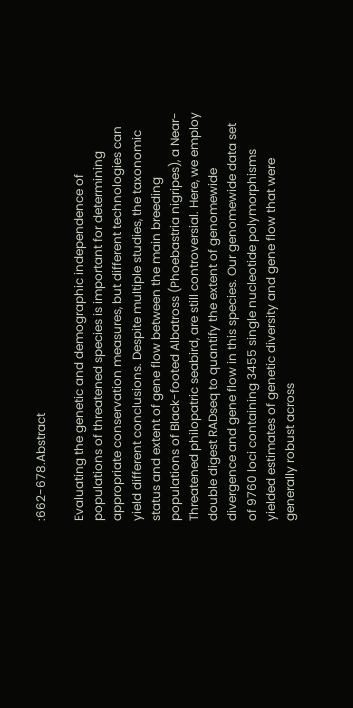:662-678.Abstract

Evaluating the genetic and demographic independence of populations of threatened species is important for determining appropriate conservation measures, but different technologies can yield different conclusions. Despite multiple studies, the taxonomic status and extent of gene flow between the main breeding populations of Black-footed Albatross (Phoebastria nigripes), a Near-Threatened philopatric seabird, are still controversial. Here, we employ double digest RADseq to quantify the extent of genomewide divergence and gene flow in this species. Our genomewide data set of 9760 loci containing 3455 single nucleotide polymorphisms yielded estimates of genetic diversity and gene flow that were generally robust across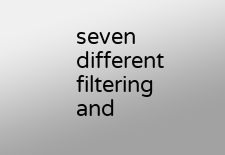seven different filtering and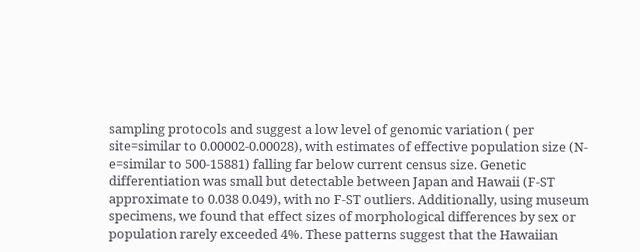sampling protocols and suggest a low level of genomic variation ( per site=similar to 0.00002-0.00028), with estimates of effective population size (N-e=similar to 500-15881) falling far below current census size. Genetic differentiation was small but detectable between Japan and Hawaii (F-ST approximate to 0.038 0.049), with no F-ST outliers. Additionally, using museum specimens, we found that effect sizes of morphological differences by sex or population rarely exceeded 4%. These patterns suggest that the Hawaiian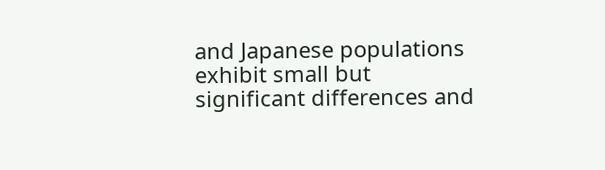and Japanese populations exhibit small but significant differences and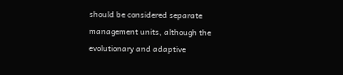should be considered separate management units, although the evolutionary and adaptive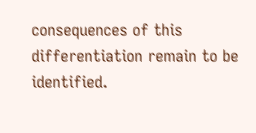consequences of this differentiation remain to be identified.